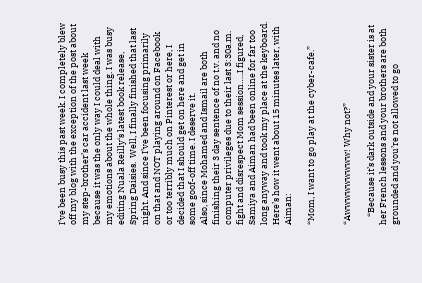I’ve been busy this past week. I completely blew off my blog with the exception of the post about my step-brother’s car accident last week because it was the only way I could deal with my emotions about the whole thing. I was busy editing Nuala Reilly‘s latest book release, Spring Daisies.  Well, I finally finished that last night. And since I’ve been focusing primarily on that and NOT playing around on Facebook or too terribly much on Pinterest or here, I decided that I should get on here and get in some goof-off time. I deserve it.
Also, since Mohamed and Ismail are both finishing their 3 day sentence of no t.v. and no computer privileges due to their last 3:30a.m. fight and disrespect Mom session…..I figured, Samiya and Aiman had been online for far too long anyway and took my place at the keyboard. Here’s how it went about 15 minutes later, with Aiman:

“Mom, I want to go play at the cyber-cafe.”


“Awwwwwwwww! Why not?”

    “Because it’s dark outside and your sister is at her French lessons and your brothers are both grounded and you’re not allowed to go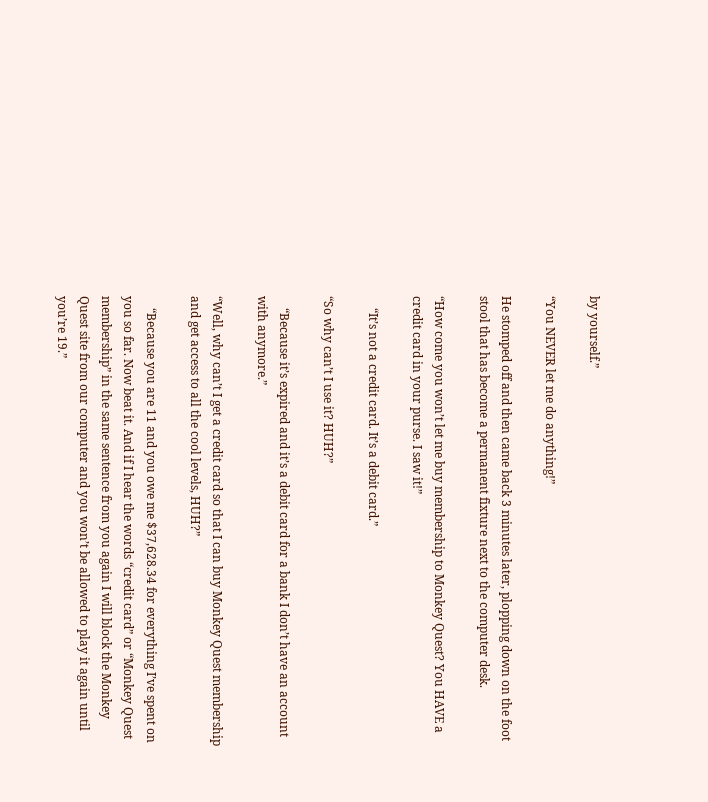by yourself.”

“You NEVER let me do anything!”

He stomped off and then came back 3 minutes later, plopping down on the foot stool that has become a permanent fixture next to the computer desk.

“How come you won’t let me buy membership to Monkey Quest? You HAVE a credit card in your purse. I saw it!”

    “It’s not a credit card. It’s a debit card.”

“So why can’t I use it? HUH?”

    “Because it’s expired and it’s a debit card for a bank I don’t have an account with anymore.”

“Well, why can’t I get a credit card so that I can buy Monkey Quest membership and get access to all the cool levels, HUH?”

    “Because you are 11 and you owe me $37,628.34 for everything I’ve spent on you so far. Now beat it. And if I hear the words “credit card” or “Monkey Quest membership” in the same sentence from you again I will block the Monkey Quest site from our computer and you won’t be allowed to play it again until you’re 19.”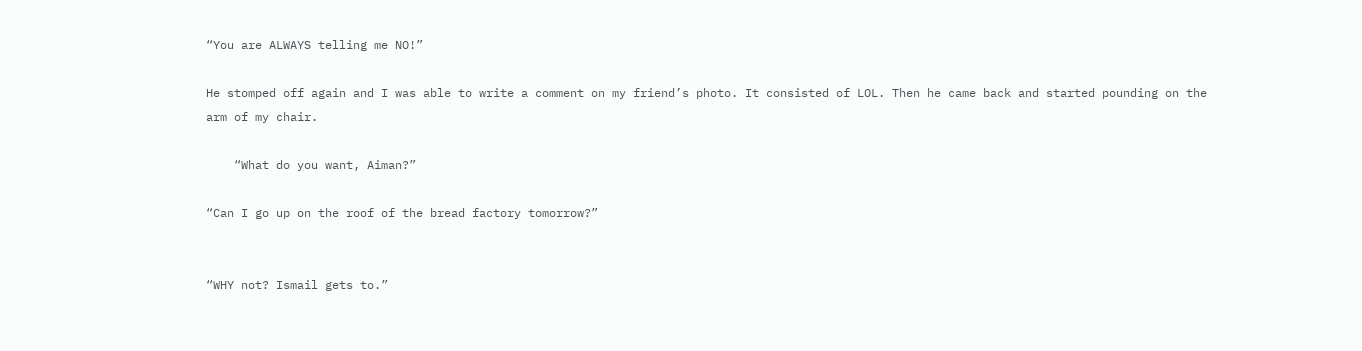“You are ALWAYS telling me NO!”

He stomped off again and I was able to write a comment on my friend’s photo. It consisted of LOL. Then he came back and started pounding on the arm of my chair.

    “What do you want, Aiman?”

“Can I go up on the roof of the bread factory tomorrow?”


“WHY not? Ismail gets to.”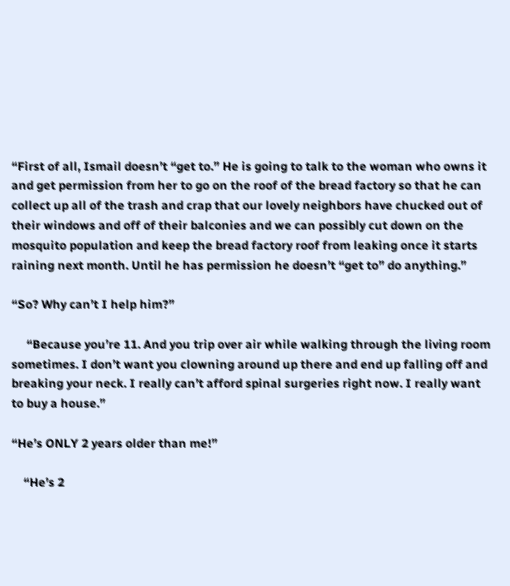“First of all, Ismail doesn’t “get to.” He is going to talk to the woman who owns it and get permission from her to go on the roof of the bread factory so that he can collect up all of the trash and crap that our lovely neighbors have chucked out of their windows and off of their balconies and we can possibly cut down on the mosquito population and keep the bread factory roof from leaking once it starts raining next month. Until he has permission he doesn’t “get to” do anything.”

“So? Why can’t I help him?”

     “Because you’re 11. And you trip over air while walking through the living room sometimes. I don’t want you clowning around up there and end up falling off and breaking your neck. I really can’t afford spinal surgeries right now. I really want to buy a house.”

“He’s ONLY 2 years older than me!”

    “He’s 2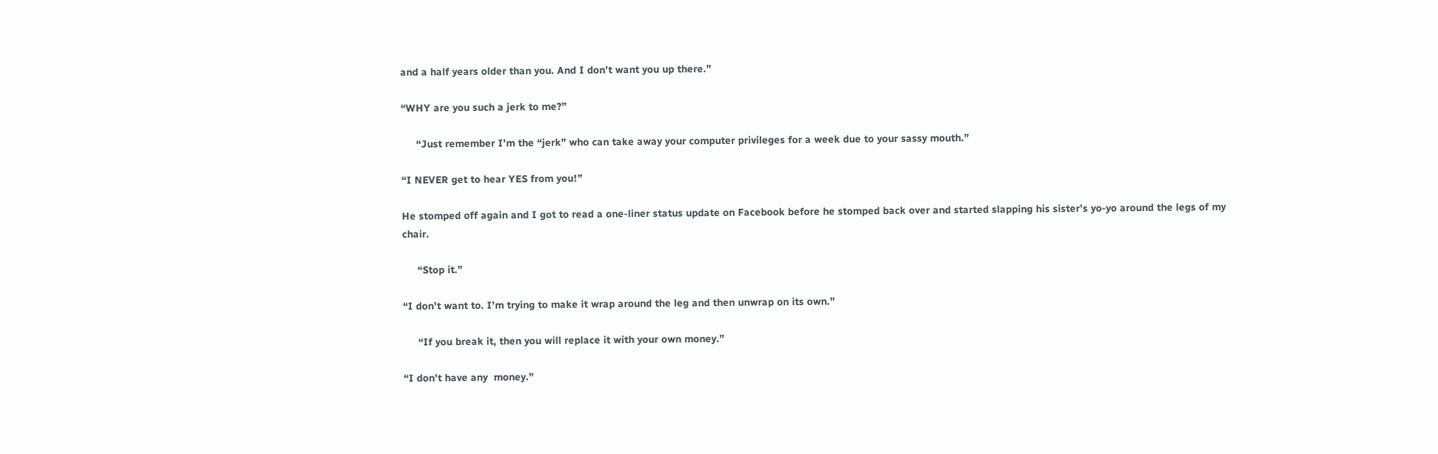and a half years older than you. And I don’t want you up there.”

“WHY are you such a jerk to me?”

     “Just remember I’m the “jerk” who can take away your computer privileges for a week due to your sassy mouth.”

“I NEVER get to hear YES from you!”

He stomped off again and I got to read a one-liner status update on Facebook before he stomped back over and started slapping his sister’s yo-yo around the legs of my chair.

     “Stop it.”

“I don’t want to. I’m trying to make it wrap around the leg and then unwrap on its own.”

     “If you break it, then you will replace it with your own money.”

“I don’t have any  money.”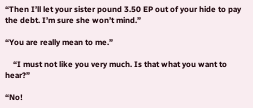“Then I’ll let your sister pound 3.50 EP out of your hide to pay the debt. I’m sure she won’t mind.”

“You are really mean to me.”

    “I must not like you very much. Is that what you want to hear?”

“No!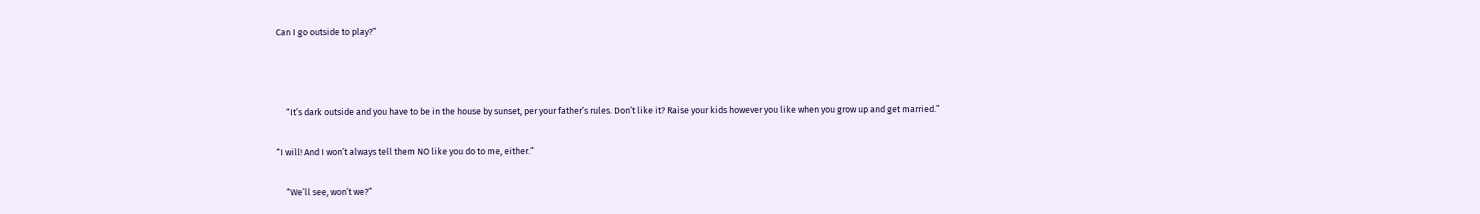Can I go outside to play?”



     “It’s dark outside and you have to be in the house by sunset, per your father’s rules. Don’t like it? Raise your kids however you like when you grow up and get married.”

“I will! And I won’t always tell them NO like you do to me, either.”

     “We’ll see, won’t we?”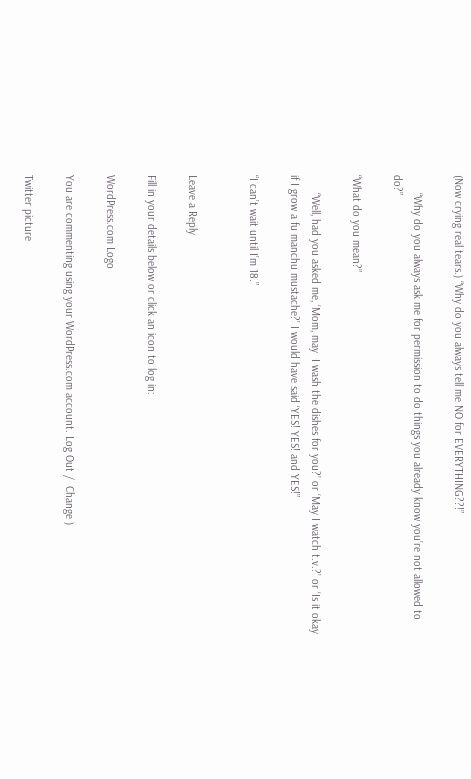(Now crying real tears.) “Why do you always tell me NO for EVERYTHING??!”

      “Why do you always ask me for permission to do things you already know you’re not allowed to do?”

“What do you mean?”

      “Well, had you asked me, ‘Mom, may  I wash the dishes for you?’ or ‘May I watch t.v.?’ or ‘Is it okay if I grow a fu manchu mustache?’ I would have said ‘YES! YES! and YES!”

“I can’t wait until I’m 18.”


Leave a Reply

Fill in your details below or click an icon to log in:

WordPress.com Logo

You are commenting using your WordPress.com account. Log Out /  Change )

Twitter picture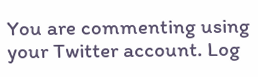You are commenting using your Twitter account. Log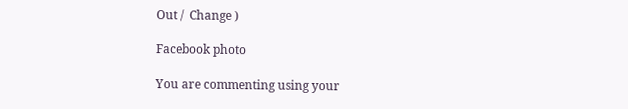Out /  Change )

Facebook photo

You are commenting using your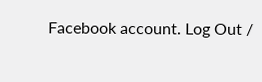Facebook account. Log Out /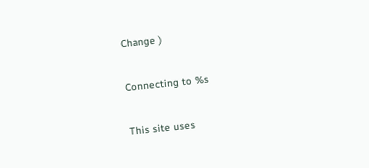Change )

Connecting to %s

This site uses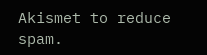Akismet to reduce spam.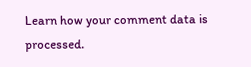Learn how your comment data is processed.